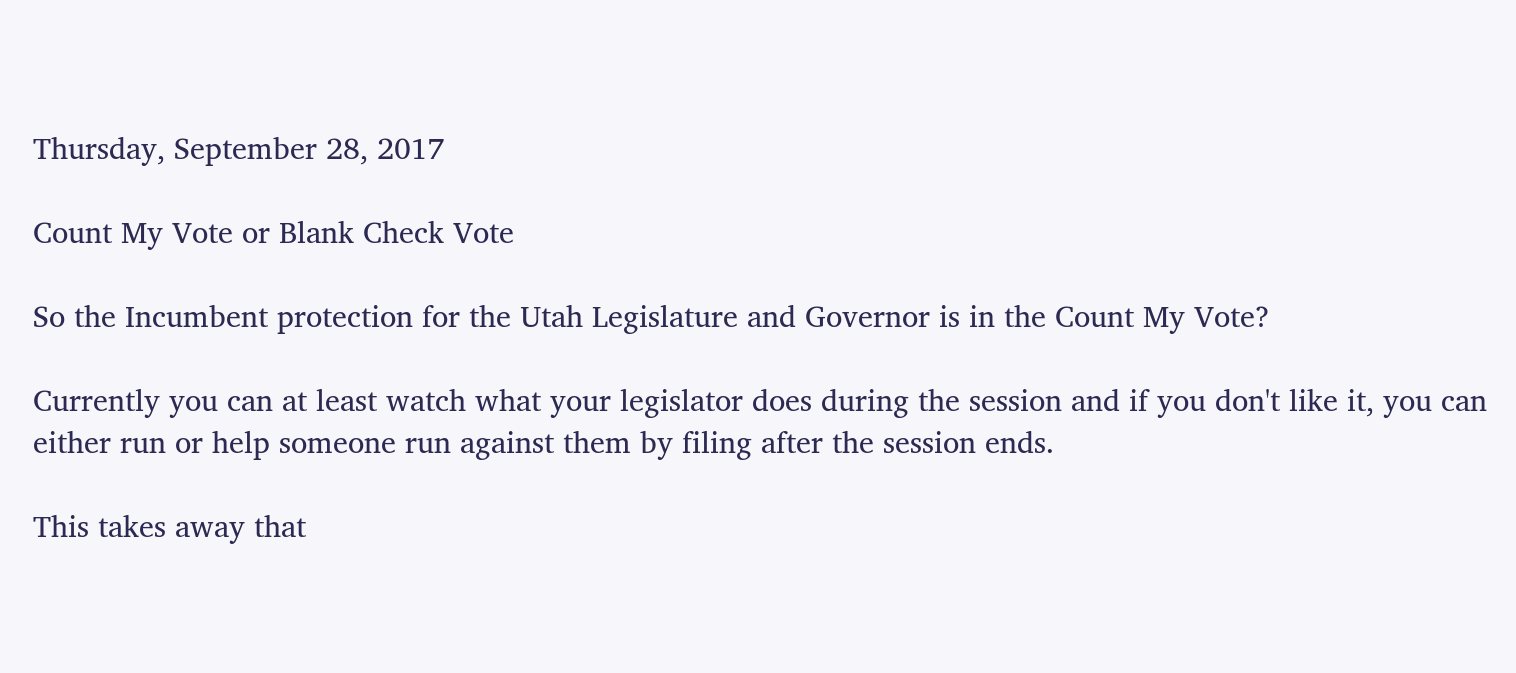Thursday, September 28, 2017

Count My Vote or Blank Check Vote

So the Incumbent protection for the Utah Legislature and Governor is in the Count My Vote?

Currently you can at least watch what your legislator does during the session and if you don't like it, you can either run or help someone run against them by filing after the session ends.

This takes away that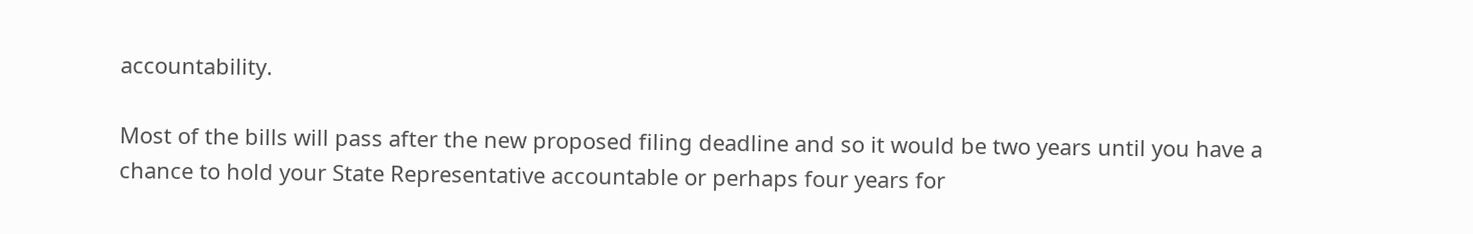accountability.

Most of the bills will pass after the new proposed filing deadline and so it would be two years until you have a chance to hold your State Representative accountable or perhaps four years for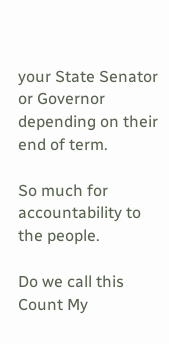your State Senator or Governor depending on their end of term.

So much for accountability to the people.

Do we call this Count My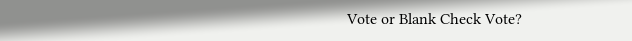Vote or Blank Check Vote?